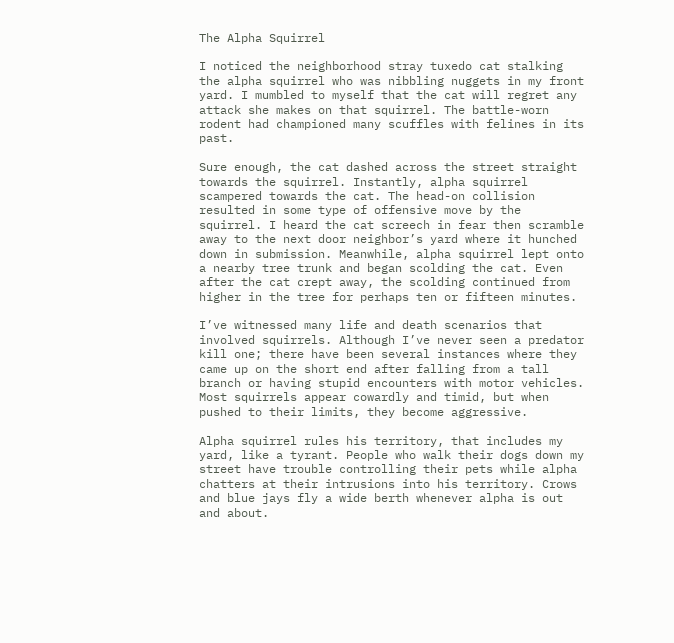The Alpha Squirrel

I noticed the neighborhood stray tuxedo cat stalking the alpha squirrel who was nibbling nuggets in my front yard. I mumbled to myself that the cat will regret any attack she makes on that squirrel. The battle-worn rodent had championed many scuffles with felines in its past.

Sure enough, the cat dashed across the street straight towards the squirrel. Instantly, alpha squirrel scampered towards the cat. The head-on collision resulted in some type of offensive move by the squirrel. I heard the cat screech in fear then scramble away to the next door neighbor’s yard where it hunched down in submission. Meanwhile, alpha squirrel lept onto a nearby tree trunk and began scolding the cat. Even after the cat crept away, the scolding continued from higher in the tree for perhaps ten or fifteen minutes.

I’ve witnessed many life and death scenarios that involved squirrels. Although I’ve never seen a predator kill one; there have been several instances where they came up on the short end after falling from a tall branch or having stupid encounters with motor vehicles. Most squirrels appear cowardly and timid, but when pushed to their limits, they become aggressive.

Alpha squirrel rules his territory, that includes my yard, like a tyrant. People who walk their dogs down my street have trouble controlling their pets while alpha chatters at their intrusions into his territory. Crows and blue jays fly a wide berth whenever alpha is out and about.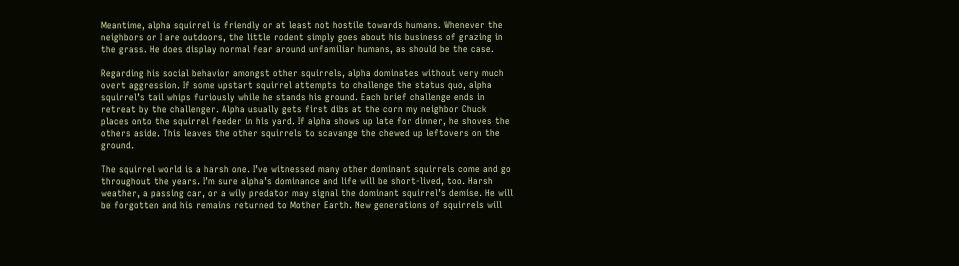Meantime, alpha squirrel is friendly or at least not hostile towards humans. Whenever the neighbors or I are outdoors, the little rodent simply goes about his business of grazing in the grass. He does display normal fear around unfamiliar humans, as should be the case.

Regarding his social behavior amongst other squirrels, alpha dominates without very much overt aggression. If some upstart squirrel attempts to challenge the status quo, alpha squirrel’s tail whips furiously while he stands his ground. Each brief challenge ends in retreat by the challenger. Alpha usually gets first dibs at the corn my neighbor Chuck places onto the squirrel feeder in his yard. If alpha shows up late for dinner, he shoves the others aside. This leaves the other squirrels to scavange the chewed up leftovers on the ground.

The squirrel world is a harsh one. I’ve witnessed many other dominant squirrels come and go throughout the years. I’m sure alpha’s dominance and life will be short-lived, too. Harsh weather, a passing car, or a wily predator may signal the dominant squirrel’s demise. He will be forgotten and his remains returned to Mother Earth. New generations of squirrels will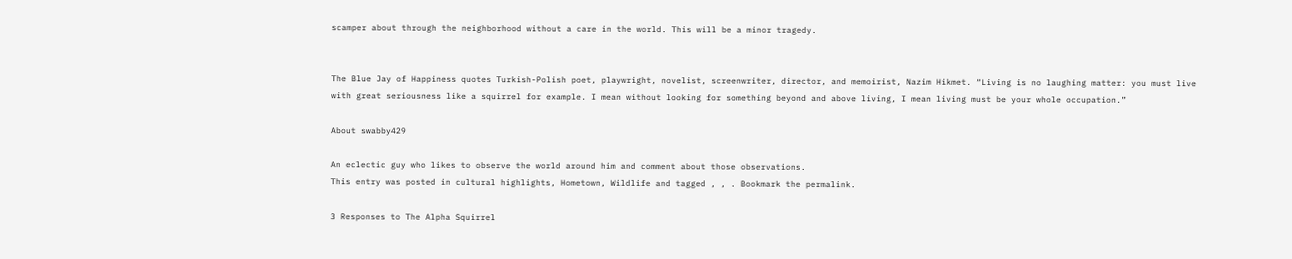scamper about through the neighborhood without a care in the world. This will be a minor tragedy.


The Blue Jay of Happiness quotes Turkish-Polish poet, playwright, novelist, screenwriter, director, and memoirist, Nazim Hikmet. “Living is no laughing matter: you must live with great seriousness like a squirrel for example. I mean without looking for something beyond and above living, I mean living must be your whole occupation.”

About swabby429

An eclectic guy who likes to observe the world around him and comment about those observations.
This entry was posted in cultural highlights, Hometown, Wildlife and tagged , , . Bookmark the permalink.

3 Responses to The Alpha Squirrel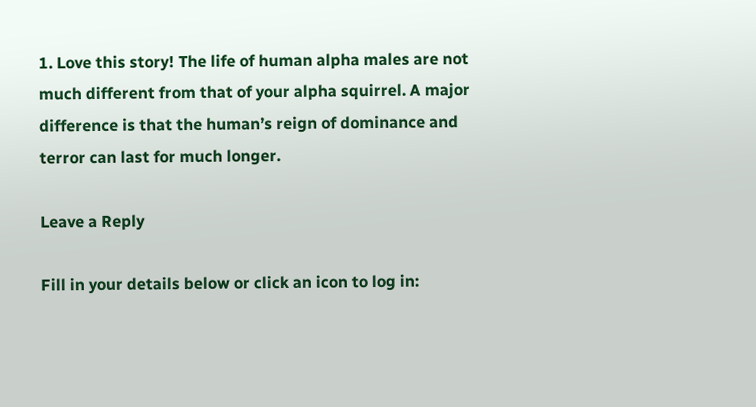1. Love this story! The life of human alpha males are not much different from that of your alpha squirrel. A major difference is that the human’s reign of dominance and terror can last for much longer.

Leave a Reply

Fill in your details below or click an icon to log in: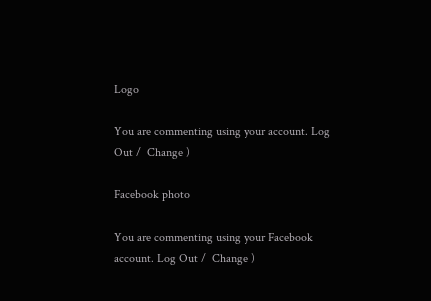Logo

You are commenting using your account. Log Out /  Change )

Facebook photo

You are commenting using your Facebook account. Log Out /  Change )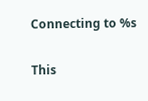Connecting to %s

This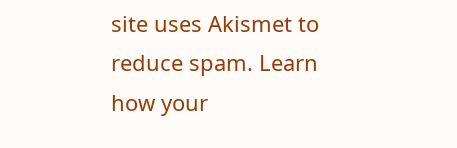site uses Akismet to reduce spam. Learn how your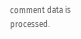comment data is processed.